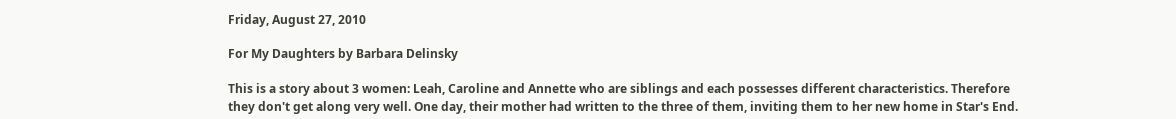Friday, August 27, 2010

For My Daughters by Barbara Delinsky

This is a story about 3 women: Leah, Caroline and Annette who are siblings and each possesses different characteristics. Therefore they don't get along very well. One day, their mother had written to the three of them, inviting them to her new home in Star's End.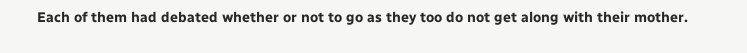Each of them had debated whether or not to go as they too do not get along with their mother.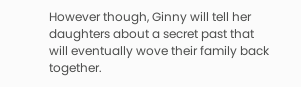However though, Ginny will tell her daughters about a secret past that will eventually wove their family back together.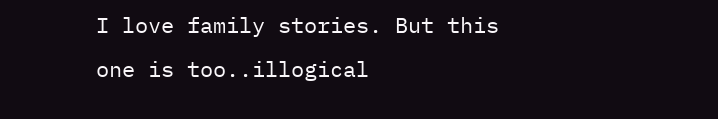I love family stories. But this one is too..illogical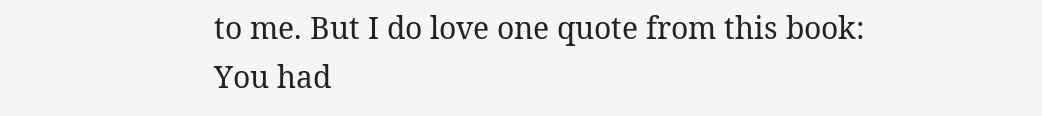to me. But I do love one quote from this book: You had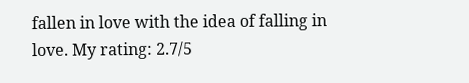fallen in love with the idea of falling in love. My rating: 2.7/5